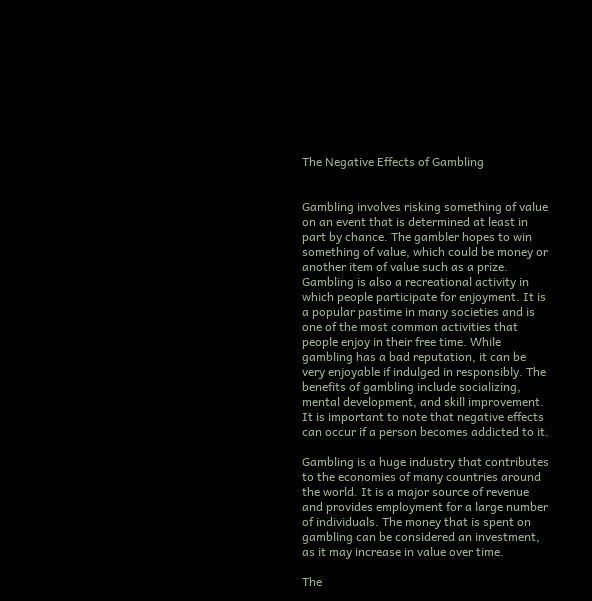The Negative Effects of Gambling


Gambling involves risking something of value on an event that is determined at least in part by chance. The gambler hopes to win something of value, which could be money or another item of value such as a prize. Gambling is also a recreational activity in which people participate for enjoyment. It is a popular pastime in many societies and is one of the most common activities that people enjoy in their free time. While gambling has a bad reputation, it can be very enjoyable if indulged in responsibly. The benefits of gambling include socializing, mental development, and skill improvement. It is important to note that negative effects can occur if a person becomes addicted to it.

Gambling is a huge industry that contributes to the economies of many countries around the world. It is a major source of revenue and provides employment for a large number of individuals. The money that is spent on gambling can be considered an investment, as it may increase in value over time.

The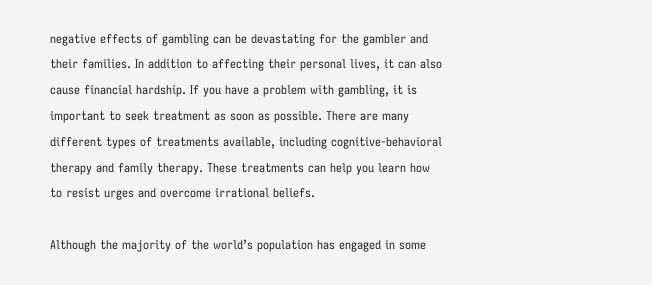negative effects of gambling can be devastating for the gambler and their families. In addition to affecting their personal lives, it can also cause financial hardship. If you have a problem with gambling, it is important to seek treatment as soon as possible. There are many different types of treatments available, including cognitive-behavioral therapy and family therapy. These treatments can help you learn how to resist urges and overcome irrational beliefs.

Although the majority of the world’s population has engaged in some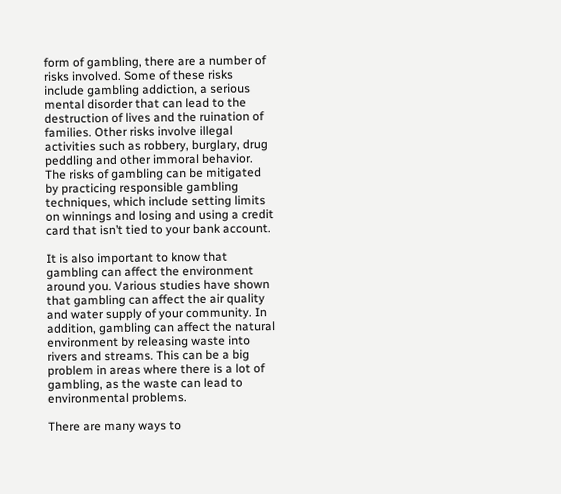form of gambling, there are a number of risks involved. Some of these risks include gambling addiction, a serious mental disorder that can lead to the destruction of lives and the ruination of families. Other risks involve illegal activities such as robbery, burglary, drug peddling and other immoral behavior. The risks of gambling can be mitigated by practicing responsible gambling techniques, which include setting limits on winnings and losing and using a credit card that isn’t tied to your bank account.

It is also important to know that gambling can affect the environment around you. Various studies have shown that gambling can affect the air quality and water supply of your community. In addition, gambling can affect the natural environment by releasing waste into rivers and streams. This can be a big problem in areas where there is a lot of gambling, as the waste can lead to environmental problems.

There are many ways to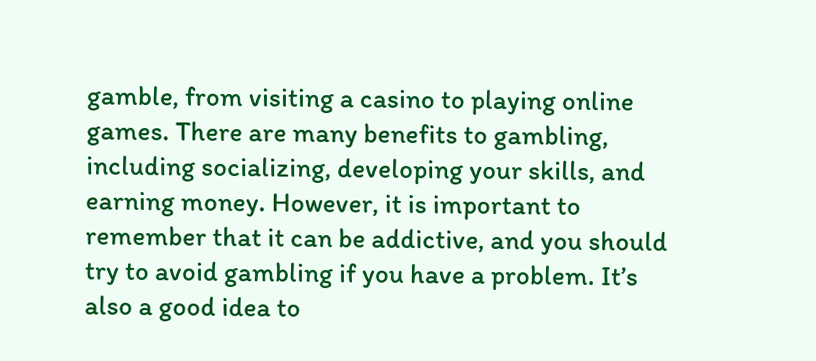gamble, from visiting a casino to playing online games. There are many benefits to gambling, including socializing, developing your skills, and earning money. However, it is important to remember that it can be addictive, and you should try to avoid gambling if you have a problem. It’s also a good idea to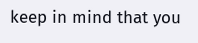keep in mind that you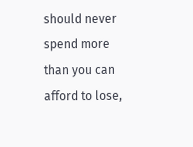should never spend more than you can afford to lose,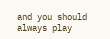and you should always play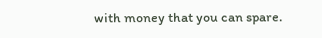with money that you can spare.